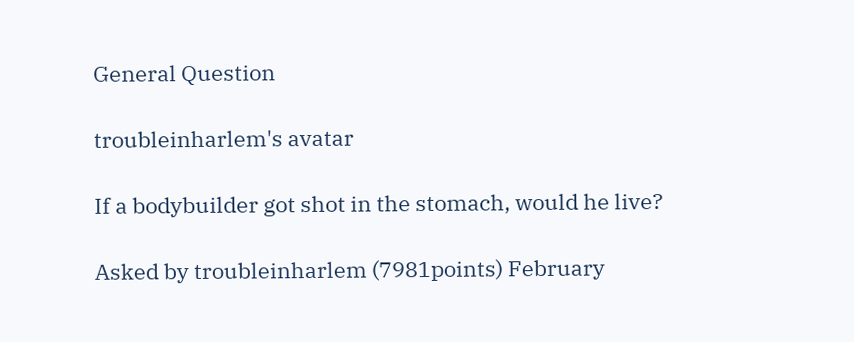General Question

troubleinharlem's avatar

If a bodybuilder got shot in the stomach, would he live?

Asked by troubleinharlem (7981points) February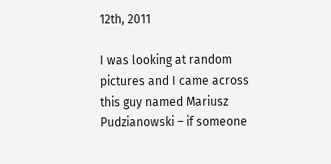12th, 2011

I was looking at random pictures and I came across this guy named Mariusz Pudzianowski – if someone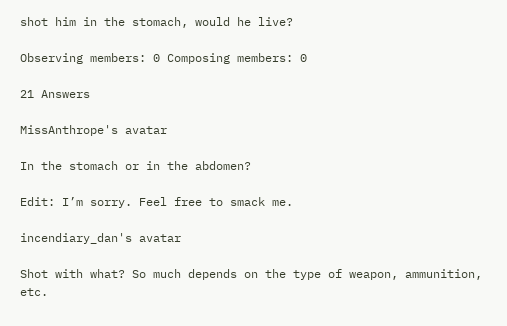shot him in the stomach, would he live?

Observing members: 0 Composing members: 0

21 Answers

MissAnthrope's avatar

In the stomach or in the abdomen?

Edit: I’m sorry. Feel free to smack me.

incendiary_dan's avatar

Shot with what? So much depends on the type of weapon, ammunition, etc.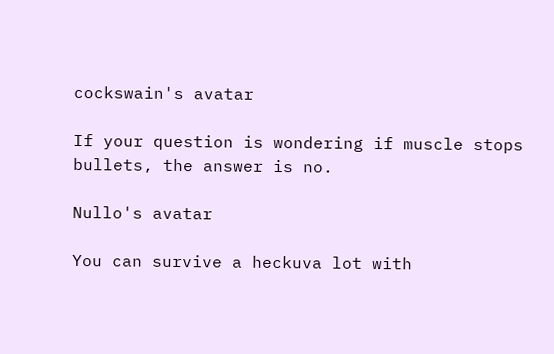cockswain's avatar

If your question is wondering if muscle stops bullets, the answer is no.

Nullo's avatar

You can survive a heckuva lot with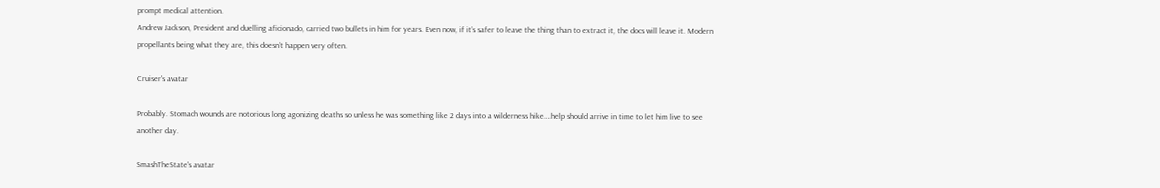prompt medical attention.
Andrew Jackson, President and duelling aficionado, carried two bullets in him for years. Even now, if it’s safer to leave the thing than to extract it, the docs will leave it. Modern propellants being what they are, this doesn’t happen very often.

Cruiser's avatar

Probably. Stomach wounds are notorious long agonizing deaths so unless he was something like 2 days into a wilderness hike….help should arrive in time to let him live to see another day.

SmashTheState's avatar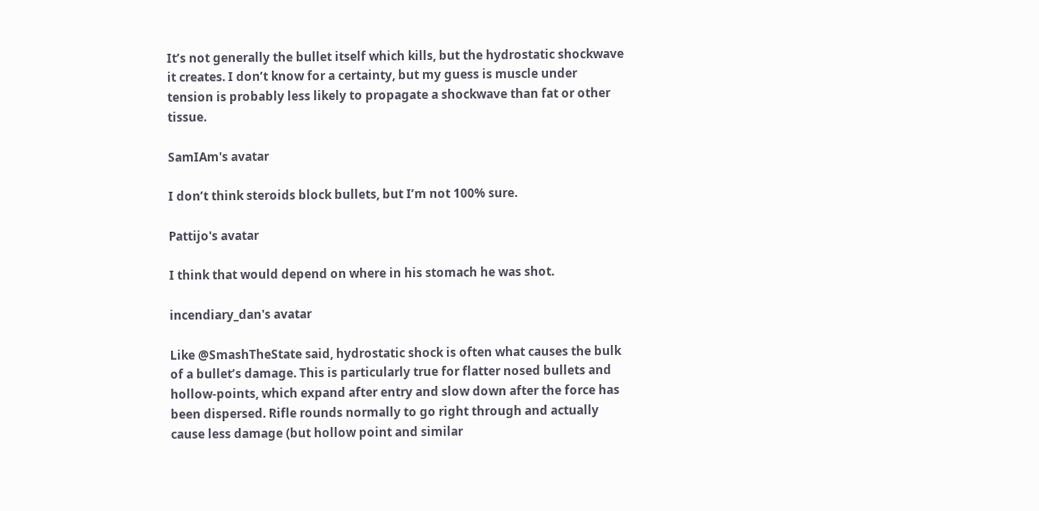It’s not generally the bullet itself which kills, but the hydrostatic shockwave it creates. I don’t know for a certainty, but my guess is muscle under tension is probably less likely to propagate a shockwave than fat or other tissue.

SamIAm's avatar

I don’t think steroids block bullets, but I’m not 100% sure.

Pattijo's avatar

I think that would depend on where in his stomach he was shot.

incendiary_dan's avatar

Like @SmashTheState said, hydrostatic shock is often what causes the bulk of a bullet’s damage. This is particularly true for flatter nosed bullets and hollow-points, which expand after entry and slow down after the force has been dispersed. Rifle rounds normally to go right through and actually cause less damage (but hollow point and similar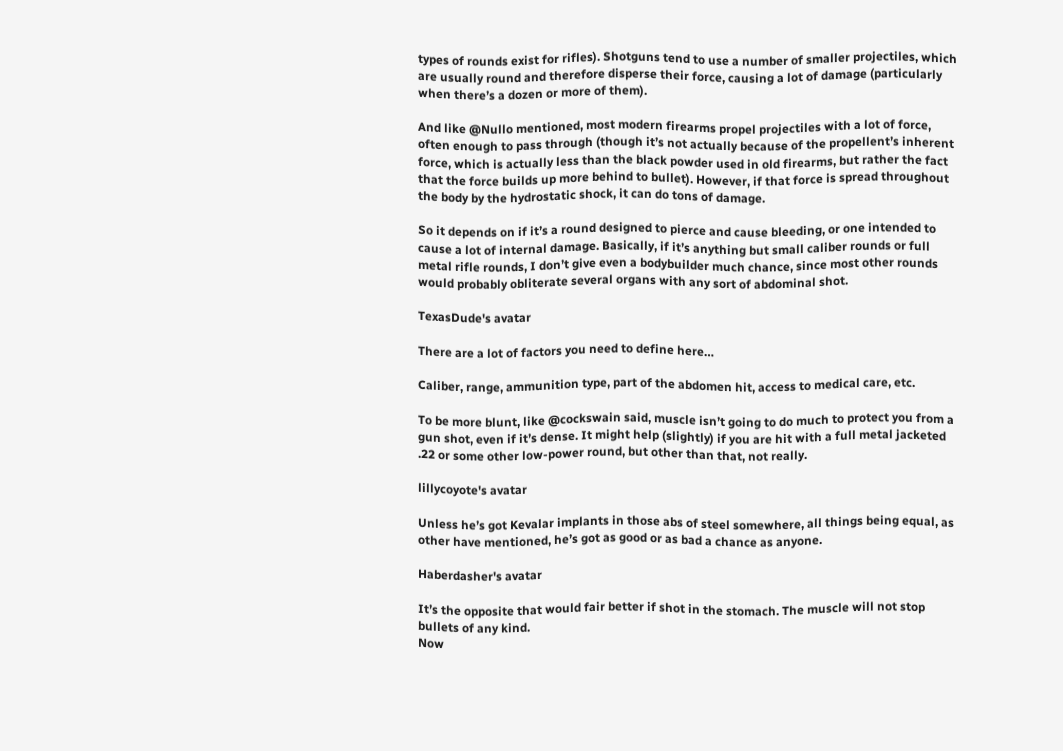types of rounds exist for rifles). Shotguns tend to use a number of smaller projectiles, which are usually round and therefore disperse their force, causing a lot of damage (particularly when there’s a dozen or more of them).

And like @Nullo mentioned, most modern firearms propel projectiles with a lot of force, often enough to pass through (though it’s not actually because of the propellent’s inherent force, which is actually less than the black powder used in old firearms, but rather the fact that the force builds up more behind to bullet). However, if that force is spread throughout the body by the hydrostatic shock, it can do tons of damage.

So it depends on if it’s a round designed to pierce and cause bleeding, or one intended to cause a lot of internal damage. Basically, if it’s anything but small caliber rounds or full metal rifle rounds, I don’t give even a bodybuilder much chance, since most other rounds would probably obliterate several organs with any sort of abdominal shot.

TexasDude's avatar

There are a lot of factors you need to define here…

Caliber, range, ammunition type, part of the abdomen hit, access to medical care, etc.

To be more blunt, like @cockswain said, muscle isn’t going to do much to protect you from a gun shot, even if it’s dense. It might help (slightly) if you are hit with a full metal jacketed .22 or some other low-power round, but other than that, not really.

lillycoyote's avatar

Unless he’s got Kevalar implants in those abs of steel somewhere, all things being equal, as other have mentioned, he’s got as good or as bad a chance as anyone.

Haberdasher's avatar

It’s the opposite that would fair better if shot in the stomach. The muscle will not stop bullets of any kind.
Now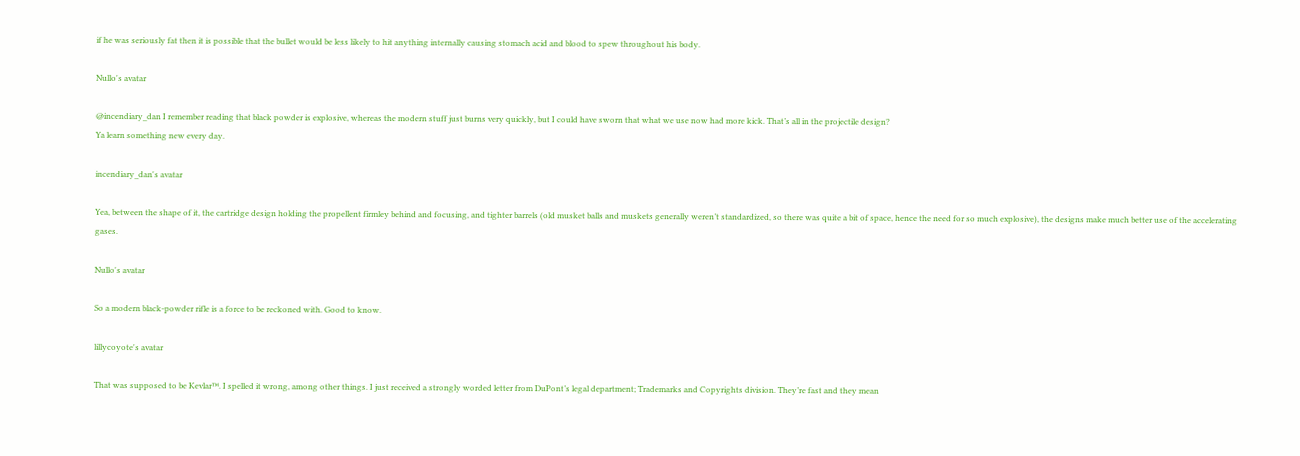if he was seriously fat then it is possible that the bullet would be less likely to hit anything internally causing stomach acid and blood to spew throughout his body.

Nullo's avatar

@incendiary_dan I remember reading that black powder is explosive, whereas the modern stuff just burns very quickly, but I could have sworn that what we use now had more kick. That’s all in the projectile design?
Ya learn something new every day.

incendiary_dan's avatar

Yea, between the shape of it, the cartridge design holding the propellent firmley behind and focusing, and tighter barrels (old musket balls and muskets generally weren’t standardized, so there was quite a bit of space, hence the need for so much explosive), the designs make much better use of the accelerating gases.

Nullo's avatar

So a modern black-powder rifle is a force to be reckoned with. Good to know.

lillycoyote's avatar

That was supposed to be Kevlar™. I spelled it wrong, among other things. I just received a strongly worded letter from DuPont’s legal department; Trademarks and Copyrights division. They’re fast and they mean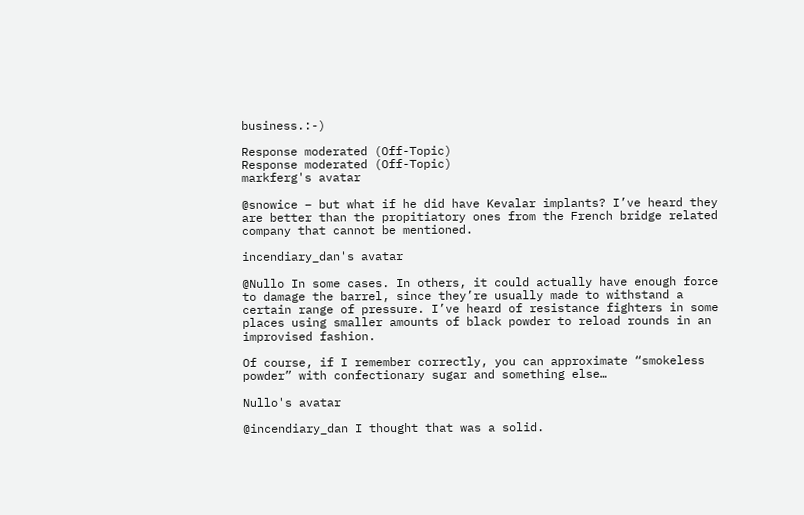business.:-)

Response moderated (Off-Topic)
Response moderated (Off-Topic)
markferg's avatar

@snowice – but what if he did have Kevalar implants? I’ve heard they are better than the propitiatory ones from the French bridge related company that cannot be mentioned.

incendiary_dan's avatar

@Nullo In some cases. In others, it could actually have enough force to damage the barrel, since they’re usually made to withstand a certain range of pressure. I’ve heard of resistance fighters in some places using smaller amounts of black powder to reload rounds in an improvised fashion.

Of course, if I remember correctly, you can approximate “smokeless powder” with confectionary sugar and something else…

Nullo's avatar

@incendiary_dan I thought that was a solid.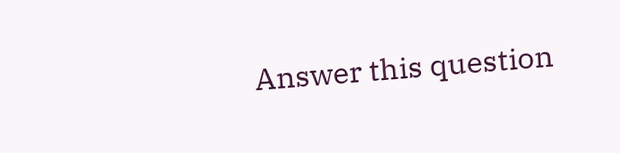Answer this question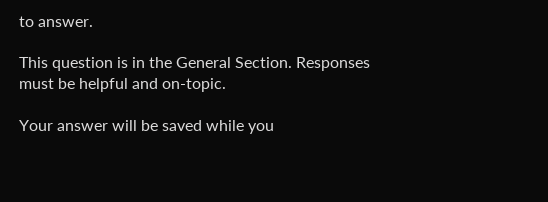to answer.

This question is in the General Section. Responses must be helpful and on-topic.

Your answer will be saved while you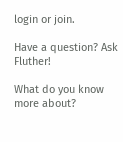login or join.

Have a question? Ask Fluther!

What do you know more about?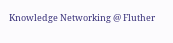Knowledge Networking @ Fluther